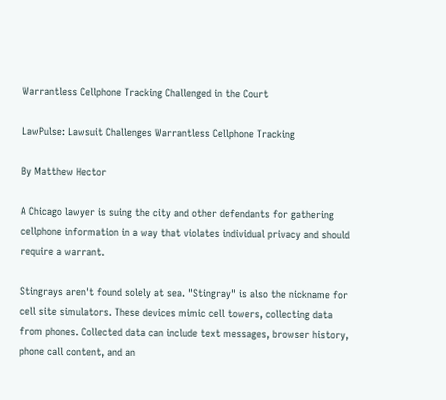Warrantless Cellphone Tracking Challenged in the Court

LawPulse: Lawsuit Challenges Warrantless Cellphone Tracking

By Matthew Hector

A Chicago lawyer is suing the city and other defendants for gathering cellphone information in a way that violates individual privacy and should require a warrant.

Stingrays aren't found solely at sea. "Stingray" is also the nickname for cell site simulators. These devices mimic cell towers, collecting data from phones. Collected data can include text messages, browser history, phone call content, and an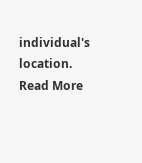individual's location. Read More